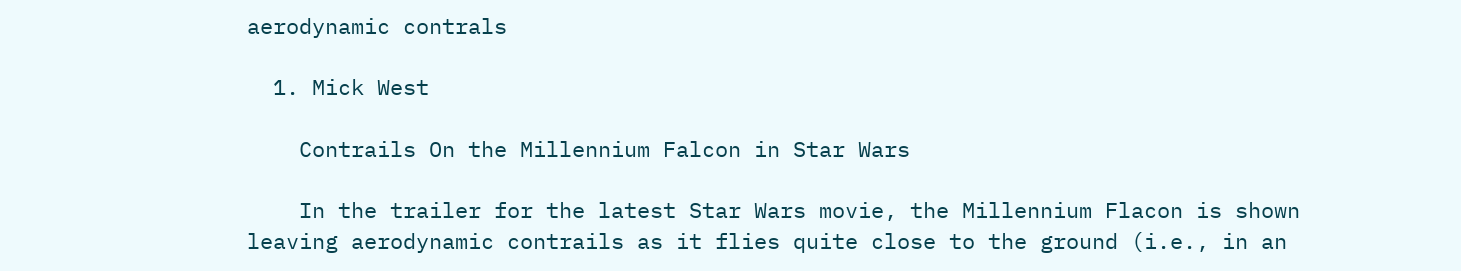aerodynamic contrals

  1. Mick West

    Contrails On the Millennium Falcon in Star Wars

    In the trailer for the latest Star Wars movie, the Millennium Flacon is shown leaving aerodynamic contrails as it flies quite close to the ground (i.e., in an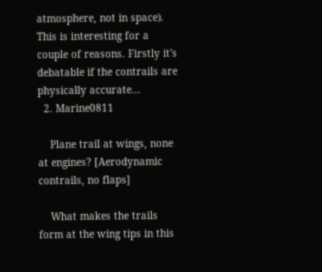atmosphere, not in space). This is interesting for a couple of reasons. Firstly it's debatable if the contrails are physically accurate...
  2. Marine0811

    Plane trail at wings, none at engines? [Aerodynamic contrails, no flaps]

    What makes the trails form at the wing tips in this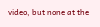video, but none at the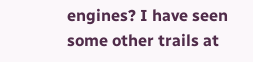engines? I have seen some other trails at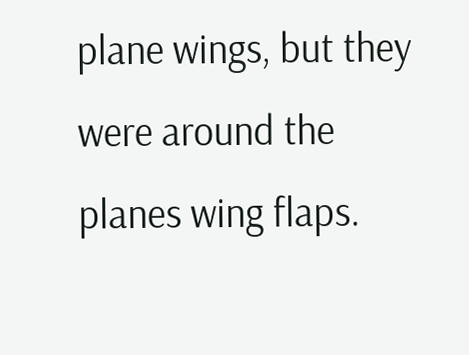plane wings, but they were around the planes wing flaps.